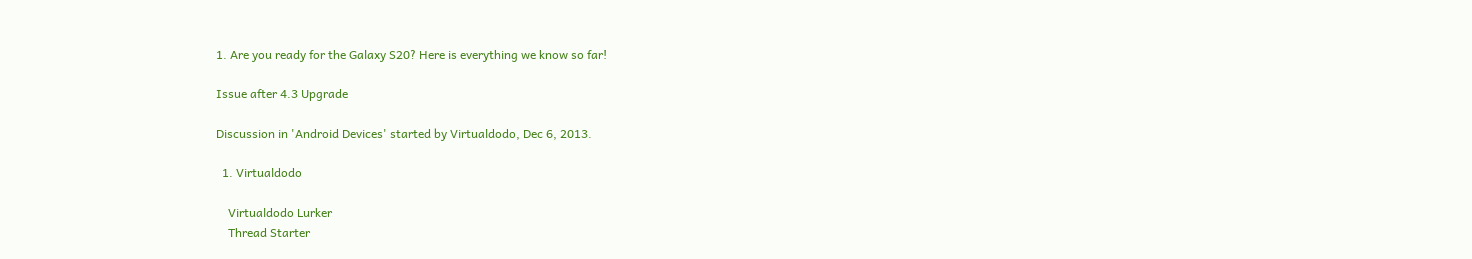1. Are you ready for the Galaxy S20? Here is everything we know so far!

Issue after 4.3 Upgrade

Discussion in 'Android Devices' started by Virtualdodo, Dec 6, 2013.

  1. Virtualdodo

    Virtualdodo Lurker
    Thread Starter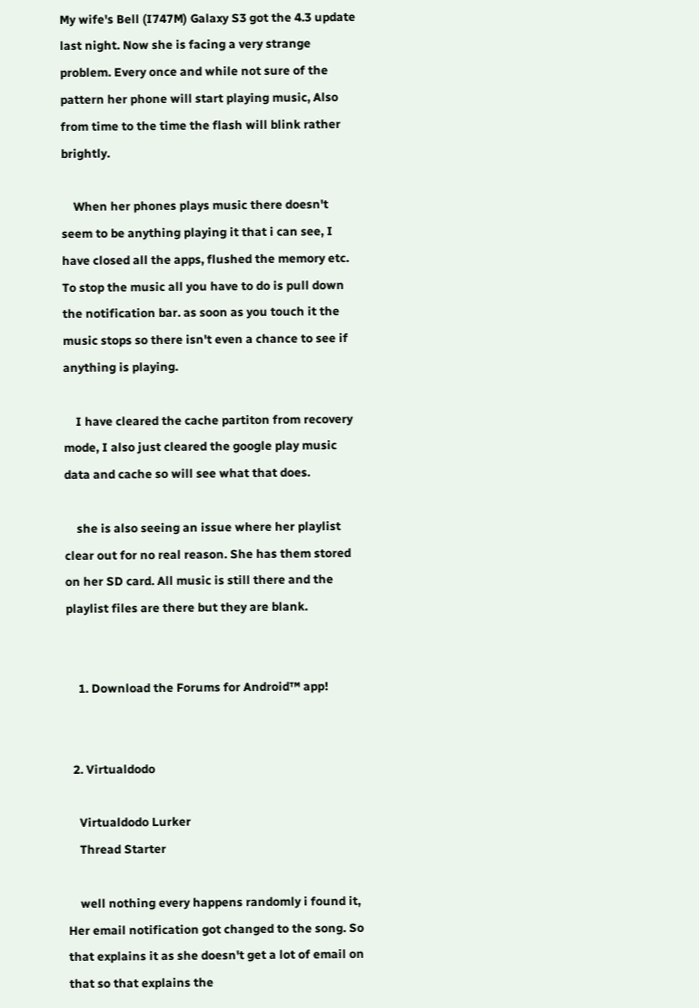My wife's Bell (I747M) Galaxy S3 got the 4.3 update last night. Now she is facing a very strange problem. Every once and while not sure of the pattern her phone will start playing music, Also from time to the time the flash will blink rather brightly.

    When her phones plays music there doesn't seem to be anything playing it that i can see, I have closed all the apps, flushed the memory etc. To stop the music all you have to do is pull down the notification bar. as soon as you touch it the music stops so there isn't even a chance to see if anything is playing.

    I have cleared the cache partiton from recovery mode, I also just cleared the google play music data and cache so will see what that does.

    she is also seeing an issue where her playlist clear out for no real reason. She has them stored on her SD card. All music is still there and the playlist files are there but they are blank.


    1. Download the Forums for Android™ app!


  2. Virtualdodo

    Virtualdodo Lurker
    Thread Starter

    well nothing every happens randomly i found it, Her email notification got changed to the song. So that explains it as she doesn't get a lot of email on that so that explains the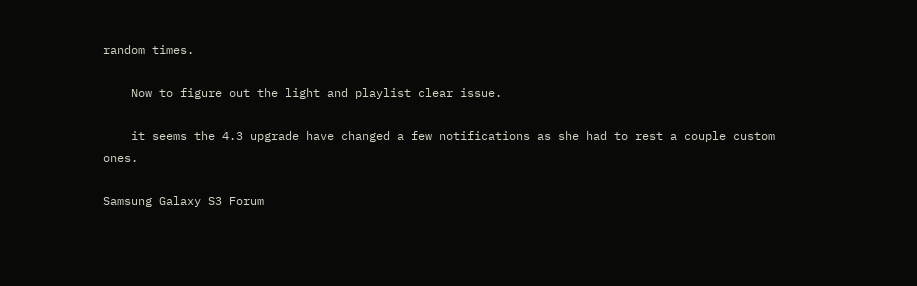random times.

    Now to figure out the light and playlist clear issue.

    it seems the 4.3 upgrade have changed a few notifications as she had to rest a couple custom ones.

Samsung Galaxy S3 Forum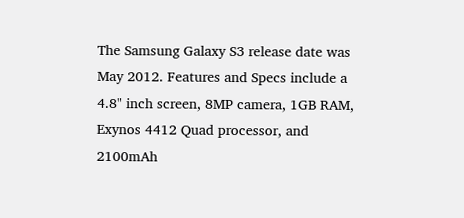The Samsung Galaxy S3 release date was May 2012. Features and Specs include a 4.8" inch screen, 8MP camera, 1GB RAM, Exynos 4412 Quad processor, and 2100mAh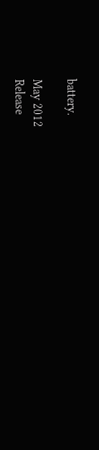battery.

May 2012
Release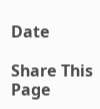Date

Share This Page